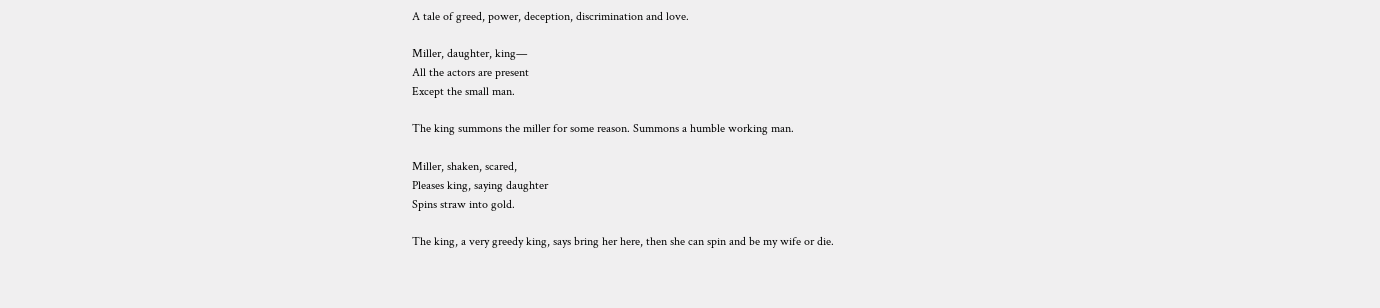A tale of greed, power, deception, discrimination and love.

Miller, daughter, king—
All the actors are present
Except the small man.

The king summons the miller for some reason. Summons a humble working man.

Miller, shaken, scared,
Pleases king, saying daughter
Spins straw into gold.

The king, a very greedy king, says bring her here, then she can spin and be my wife or die.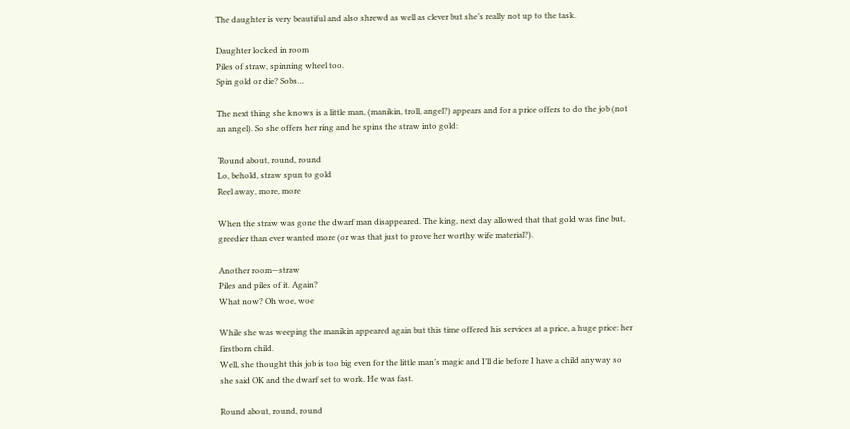The daughter is very beautiful and also shrewd as well as clever but she’s really not up to the task.

Daughter locked in room
Piles of straw, spinning wheel too.
Spin gold or die? Sobs…

The next thing she knows is a little man, (manikin, troll, angel?) appears and for a price offers to do the job (not an angel). So she offers her ring and he spins the straw into gold:

‘Round about, round, round
Lo, behold, straw spun to gold
Reel away, more, more

When the straw was gone the dwarf man disappeared. The king, next day allowed that that gold was fine but, greedier than ever wanted more (or was that just to prove her worthy wife material?).

Another room—straw
Piles and piles of it. Again?
What now? Oh woe, woe

While she was weeping the manikin appeared again but this time offered his services at a price, a huge price: her firstborn child.
Well, she thought this job is too big even for the little man’s magic and I’ll die before I have a child anyway so she said OK and the dwarf set to work. He was fast.

Round about, round, round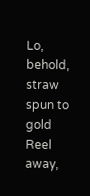Lo, behold, straw spun to gold
Reel away,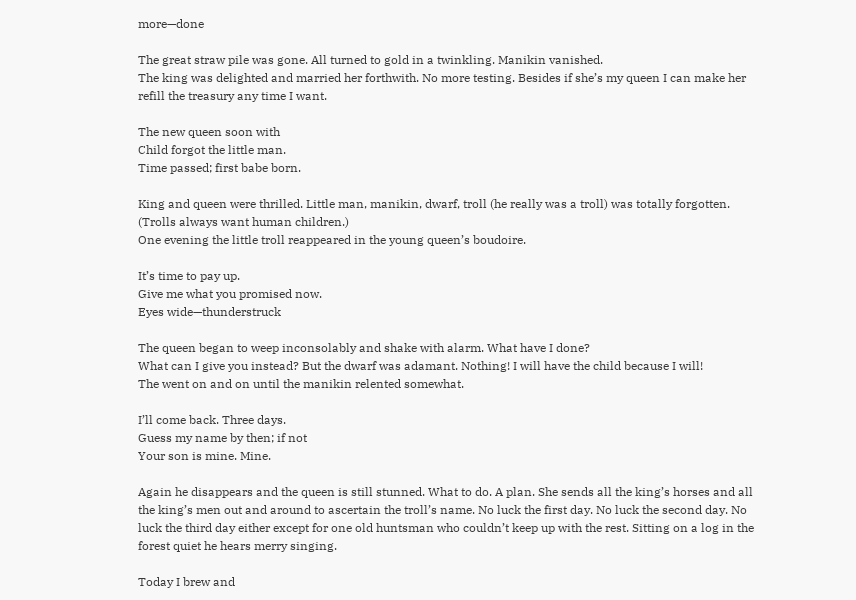more—done

The great straw pile was gone. All turned to gold in a twinkling. Manikin vanished.
The king was delighted and married her forthwith. No more testing. Besides if she’s my queen I can make her refill the treasury any time I want.

The new queen soon with
Child forgot the little man.
Time passed; first babe born.

King and queen were thrilled. Little man, manikin, dwarf, troll (he really was a troll) was totally forgotten. (Trolls always want human children.)
One evening the little troll reappeared in the young queen’s boudoire.

It’s time to pay up.
Give me what you promised now.
Eyes wide—thunderstruck

The queen began to weep inconsolably and shake with alarm. What have I done?
What can I give you instead? But the dwarf was adamant. Nothing! I will have the child because I will!
The went on and on until the manikin relented somewhat.

I’ll come back. Three days.
Guess my name by then; if not
Your son is mine. Mine.

Again he disappears and the queen is still stunned. What to do. A plan. She sends all the king’s horses and all the king’s men out and around to ascertain the troll’s name. No luck the first day. No luck the second day. No luck the third day either except for one old huntsman who couldn’t keep up with the rest. Sitting on a log in the forest quiet he hears merry singing.

Today I brew and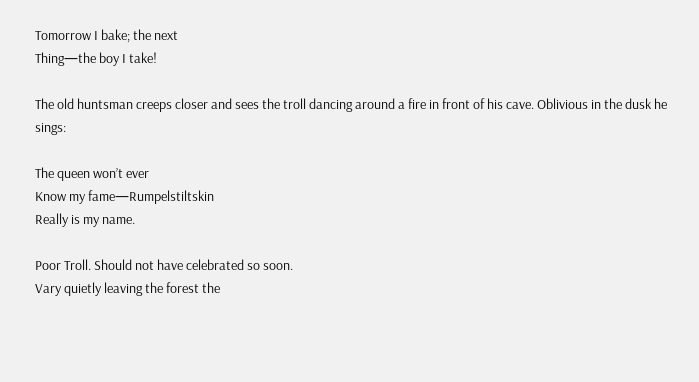Tomorrow I bake; the next
Thing—the boy I take!

The old huntsman creeps closer and sees the troll dancing around a fire in front of his cave. Oblivious in the dusk he sings:

The queen won’t ever
Know my fame—Rumpelstiltskin
Really is my name.

Poor Troll. Should not have celebrated so soon.
Vary quietly leaving the forest the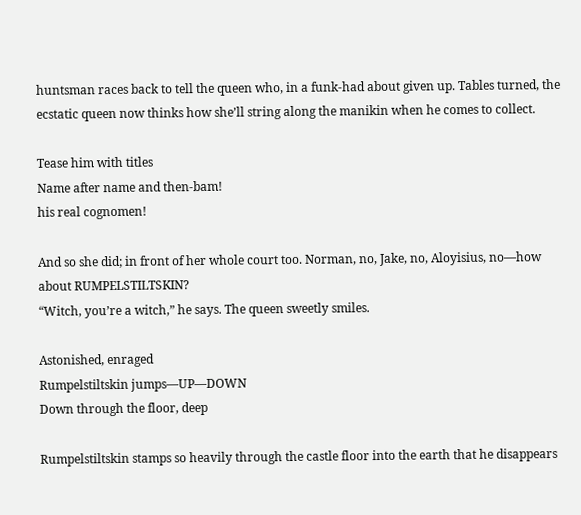huntsman races back to tell the queen who, in a funk-had about given up. Tables turned, the ecstatic queen now thinks how she’ll string along the manikin when he comes to collect.

Tease him with titles
Name after name and then-bam!
his real cognomen!

And so she did; in front of her whole court too. Norman, no, Jake, no, Aloyisius, no—how about RUMPELSTILTSKIN?
“Witch, you’re a witch,” he says. The queen sweetly smiles.

Astonished, enraged
Rumpelstiltskin jumps—UP—DOWN
Down through the floor, deep

Rumpelstiltskin stamps so heavily through the castle floor into the earth that he disappears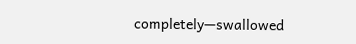completely—swallowed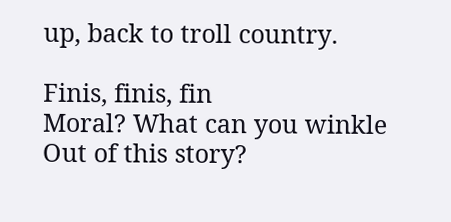up, back to troll country.

Finis, finis, fin
Moral? What can you winkle
Out of this story?